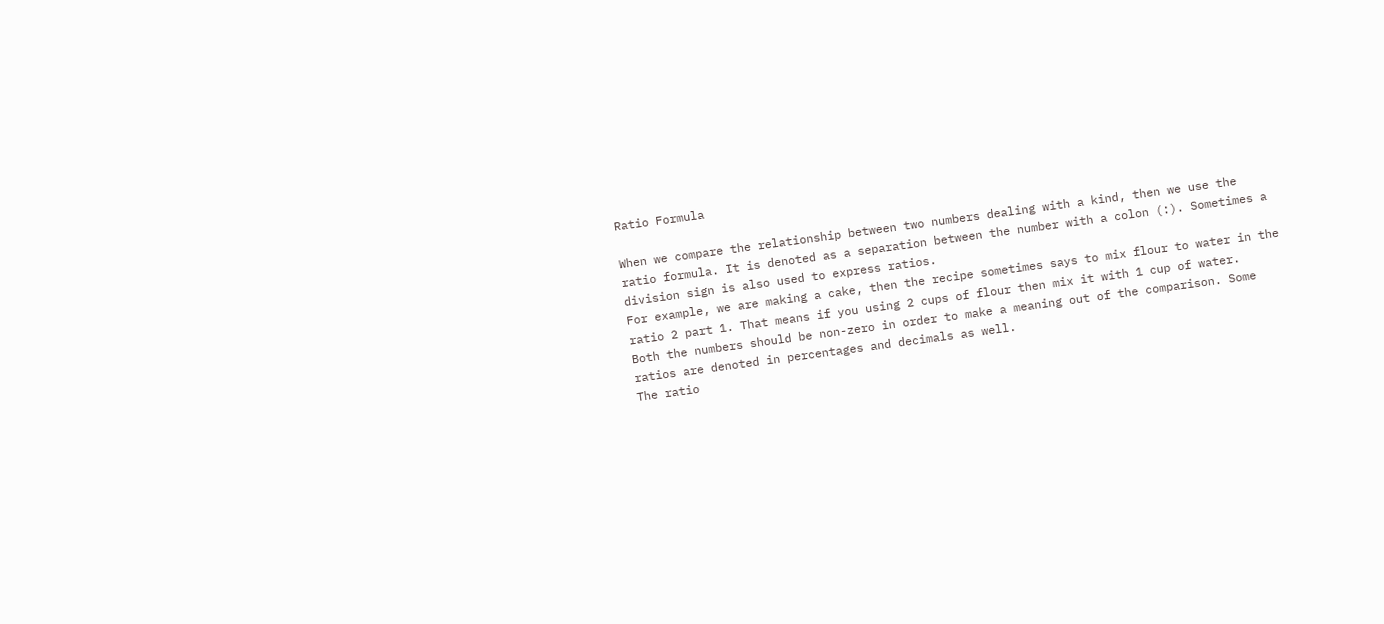Ratio Formula

When we compare the relationship between two numbers dealing with a kind, then we use the ratio formula. It is denoted as a separation between the number with a colon (:). Sometimes a division sign is also used to express ratios.
For example, we are making a cake, then the recipe sometimes says to mix flour to water in the ratio 2 part 1. That means if you using 2 cups of flour then mix it with 1 cup of water.
Both the numbers should be non-zero in order to make a meaning out of the comparison. Some ratios are denoted in percentages and decimals as well.
The ratio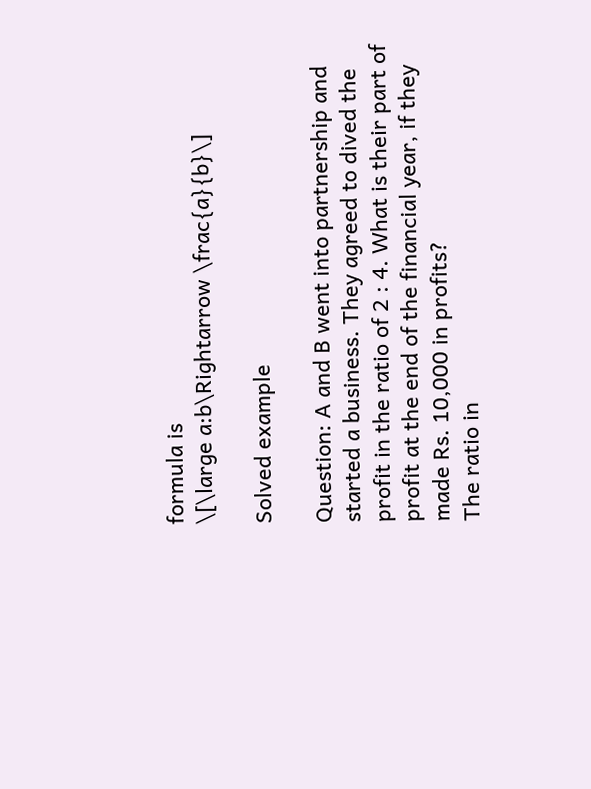formula is
\[\large a:b\Rightarrow \frac{a}{b}\]

Solved example

Question: A and B went into partnership and started a business. They agreed to dived the profit in the ratio of 2 : 4. What is their part of profit at the end of the financial year, if they made Rs. 10,000 in profits?
The ratio in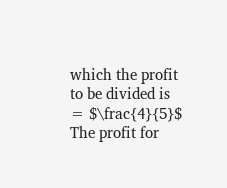which the profit to be divided is = $\frac{4}{5}$
The profit for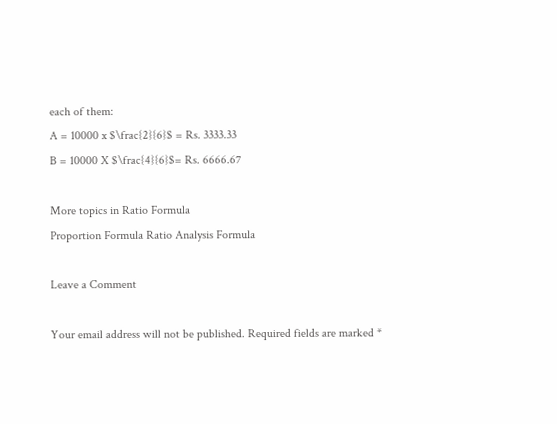each of them:
A = 10000 x $\frac{2}{6}$ = Rs. 3333.33
B = 10000 X $\frac{4}{6}$= Rs. 6666.67

More topics in Ratio Formula
Proportion Formula Ratio Analysis Formula

Leave a Comment

Your email address will not be published. Required fields are marked *